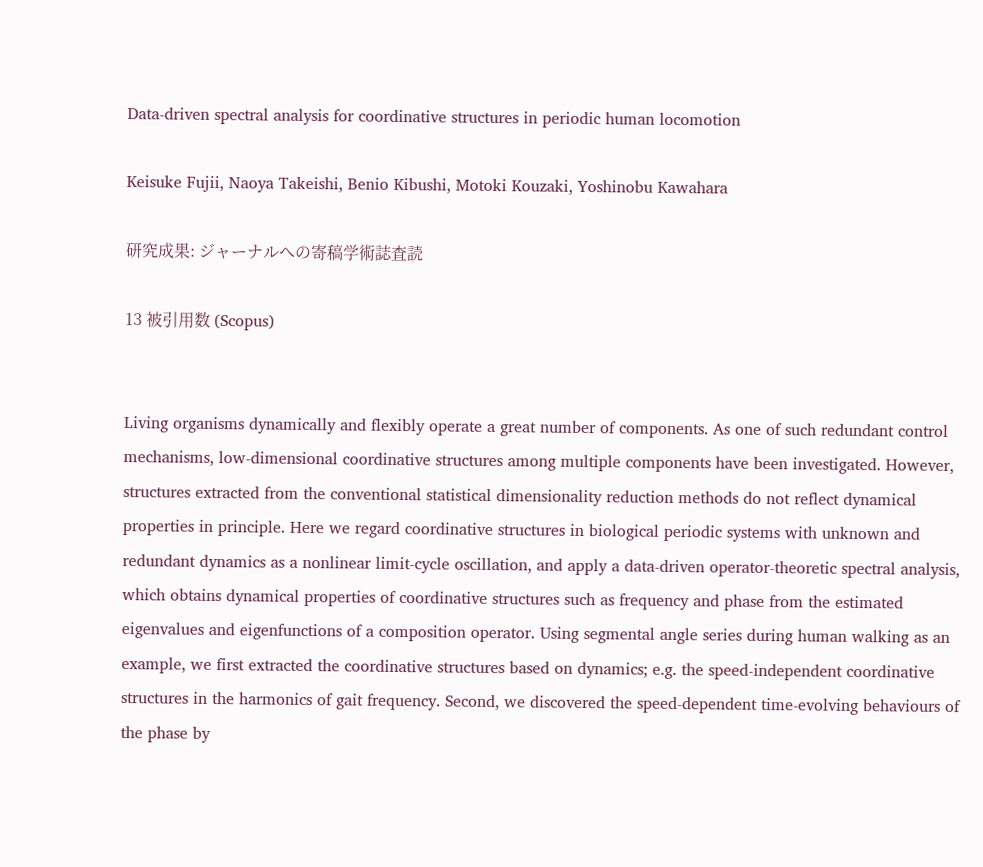Data-driven spectral analysis for coordinative structures in periodic human locomotion

Keisuke Fujii, Naoya Takeishi, Benio Kibushi, Motoki Kouzaki, Yoshinobu Kawahara

研究成果: ジャーナルへの寄稿学術誌査読

13 被引用数 (Scopus)


Living organisms dynamically and flexibly operate a great number of components. As one of such redundant control mechanisms, low-dimensional coordinative structures among multiple components have been investigated. However, structures extracted from the conventional statistical dimensionality reduction methods do not reflect dynamical properties in principle. Here we regard coordinative structures in biological periodic systems with unknown and redundant dynamics as a nonlinear limit-cycle oscillation, and apply a data-driven operator-theoretic spectral analysis, which obtains dynamical properties of coordinative structures such as frequency and phase from the estimated eigenvalues and eigenfunctions of a composition operator. Using segmental angle series during human walking as an example, we first extracted the coordinative structures based on dynamics; e.g. the speed-independent coordinative structures in the harmonics of gait frequency. Second, we discovered the speed-dependent time-evolving behaviours of the phase by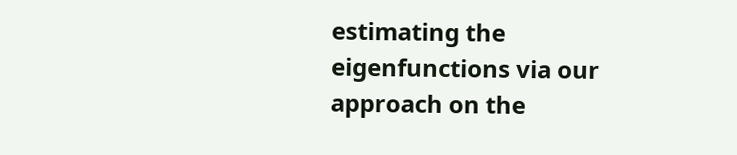estimating the eigenfunctions via our approach on the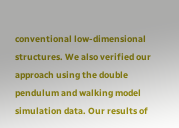conventional low-dimensional structures. We also verified our approach using the double pendulum and walking model simulation data. Our results of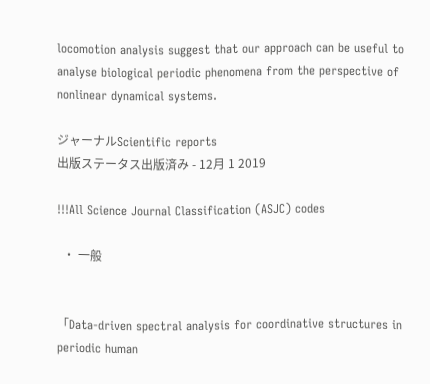locomotion analysis suggest that our approach can be useful to analyse biological periodic phenomena from the perspective of nonlinear dynamical systems.

ジャーナルScientific reports
出版ステータス出版済み - 12月 1 2019

!!!All Science Journal Classification (ASJC) codes

  • 一般


「Data-driven spectral analysis for coordinative structures in periodic human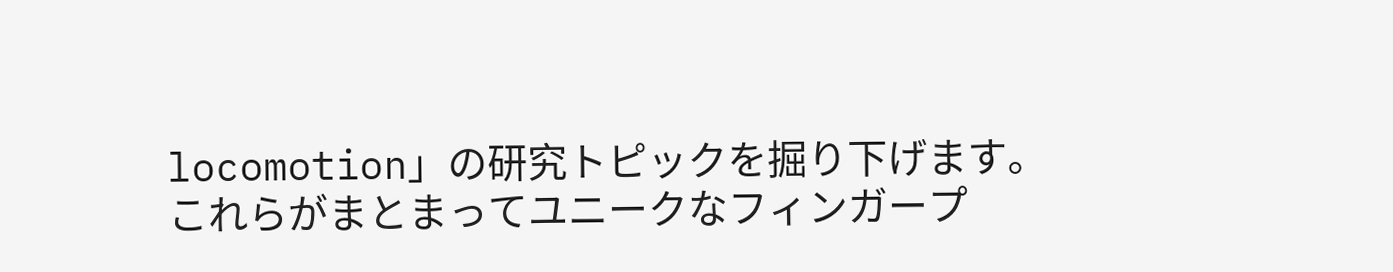locomotion」の研究トピックを掘り下げます。これらがまとまってユニークなフィンガープ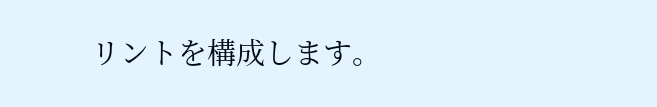リントを構成します。